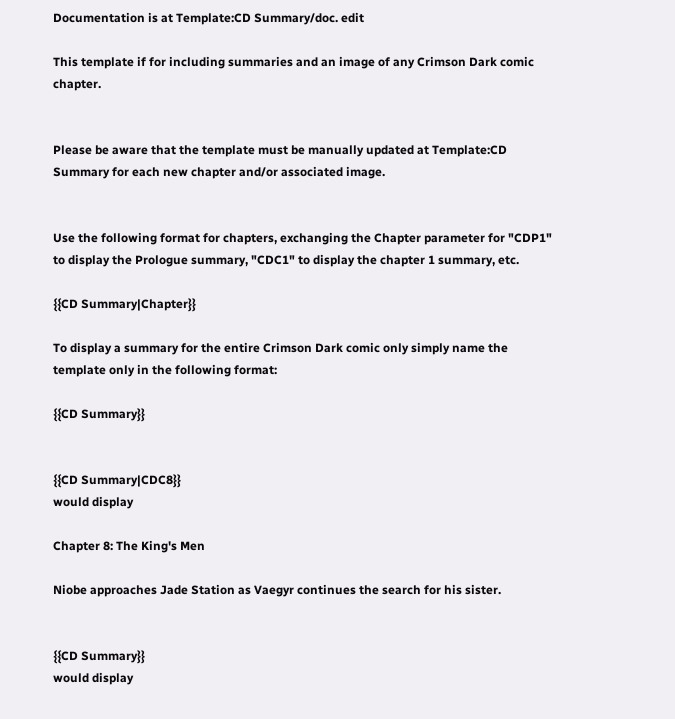Documentation is at Template:CD Summary/doc. edit

This template if for including summaries and an image of any Crimson Dark comic chapter.


Please be aware that the template must be manually updated at Template:CD Summary for each new chapter and/or associated image.


Use the following format for chapters, exchanging the Chapter parameter for "CDP1" to display the Prologue summary, "CDC1" to display the chapter 1 summary, etc.

{{CD Summary|Chapter}}

To display a summary for the entire Crimson Dark comic only simply name the template only in the following format:

{{CD Summary}}


{{CD Summary|CDC8}}
would display

Chapter 8: The King's Men

Niobe approaches Jade Station as Vaegyr continues the search for his sister.


{{CD Summary}}
would display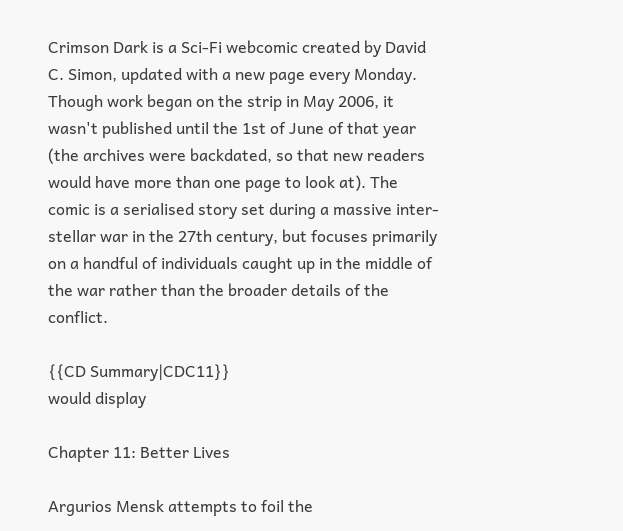Crimson Dark is a Sci-Fi webcomic created by David C. Simon, updated with a new page every Monday. Though work began on the strip in May 2006, it wasn't published until the 1st of June of that year (the archives were backdated, so that new readers would have more than one page to look at). The comic is a serialised story set during a massive inter-stellar war in the 27th century, but focuses primarily on a handful of individuals caught up in the middle of the war rather than the broader details of the conflict.

{{CD Summary|CDC11}}
would display

Chapter 11: Better Lives

Argurios Mensk attempts to foil the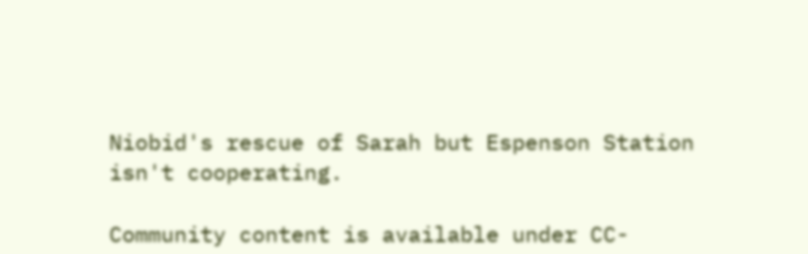Niobid's rescue of Sarah but Espenson Station isn't cooperating.

Community content is available under CC-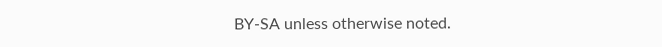BY-SA unless otherwise noted.